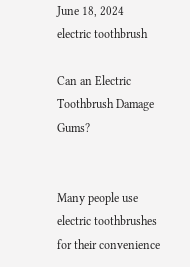June 18, 2024
electric toothbrush

Can an Electric Toothbrush Damage Gums?


Many people use electric toothbrushes for their convenience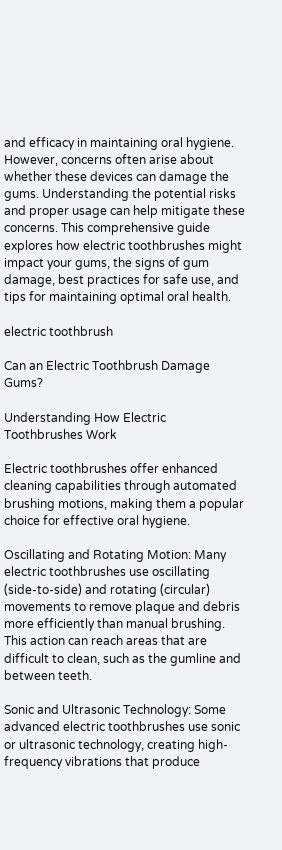and efficacy in maintaining oral hygiene. However, concerns often arise about whether these devices can damage the gums. Understanding the potential risks and proper usage can help mitigate these concerns. This comprehensive guide explores how electric toothbrushes might impact your gums, the signs of gum damage, best practices for safe use, and tips for maintaining optimal oral health.

electric toothbrush

Can an Electric Toothbrush Damage Gums?

Understanding How Electric Toothbrushes Work

Electric toothbrushes offer enhanced cleaning capabilities through automated brushing motions, making them a popular choice for effective oral hygiene.

Oscillating and Rotating Motion: Many electric toothbrushes use oscillating (side-to-side) and rotating (circular) movements to remove plaque and debris more efficiently than manual brushing. This action can reach areas that are difficult to clean, such as the gumline and between teeth.

Sonic and Ultrasonic Technology: Some advanced electric toothbrushes use sonic or ultrasonic technology, creating high-frequency vibrations that produce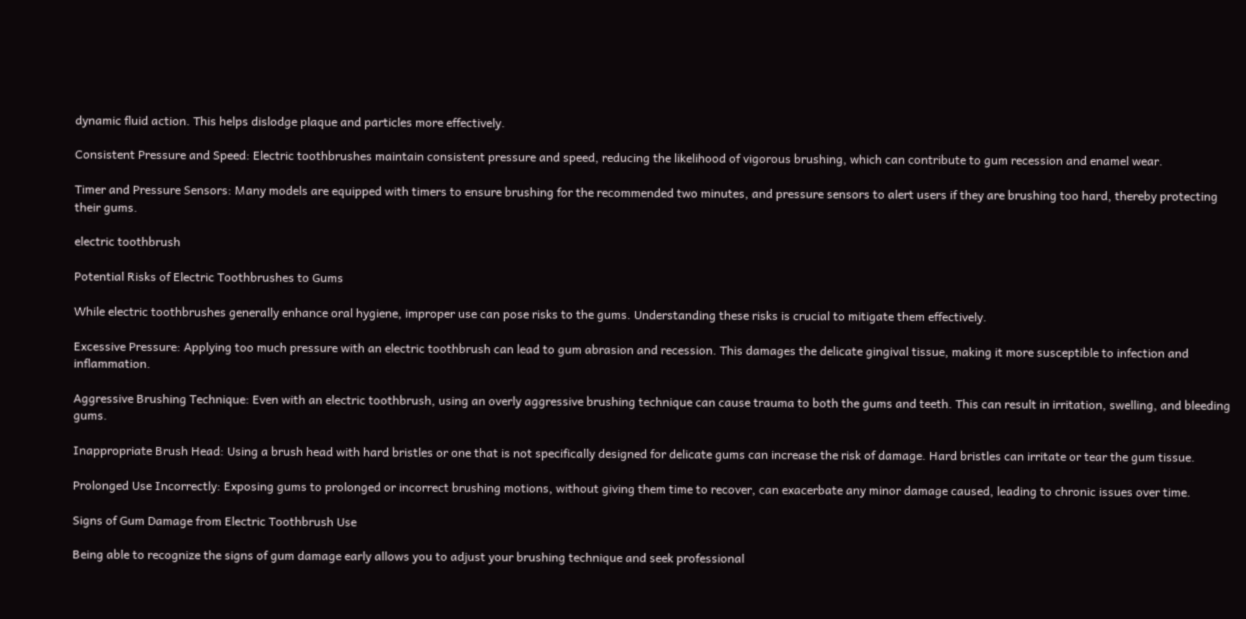dynamic fluid action. This helps dislodge plaque and particles more effectively.

Consistent Pressure and Speed: Electric toothbrushes maintain consistent pressure and speed, reducing the likelihood of vigorous brushing, which can contribute to gum recession and enamel wear.

Timer and Pressure Sensors: Many models are equipped with timers to ensure brushing for the recommended two minutes, and pressure sensors to alert users if they are brushing too hard, thereby protecting their gums.

electric toothbrush

Potential Risks of Electric Toothbrushes to Gums

While electric toothbrushes generally enhance oral hygiene, improper use can pose risks to the gums. Understanding these risks is crucial to mitigate them effectively.

Excessive Pressure: Applying too much pressure with an electric toothbrush can lead to gum abrasion and recession. This damages the delicate gingival tissue, making it more susceptible to infection and inflammation.

Aggressive Brushing Technique: Even with an electric toothbrush, using an overly aggressive brushing technique can cause trauma to both the gums and teeth. This can result in irritation, swelling, and bleeding gums.

Inappropriate Brush Head: Using a brush head with hard bristles or one that is not specifically designed for delicate gums can increase the risk of damage. Hard bristles can irritate or tear the gum tissue.

Prolonged Use Incorrectly: Exposing gums to prolonged or incorrect brushing motions, without giving them time to recover, can exacerbate any minor damage caused, leading to chronic issues over time.

Signs of Gum Damage from Electric Toothbrush Use

Being able to recognize the signs of gum damage early allows you to adjust your brushing technique and seek professional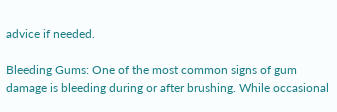advice if needed.

Bleeding Gums: One of the most common signs of gum damage is bleeding during or after brushing. While occasional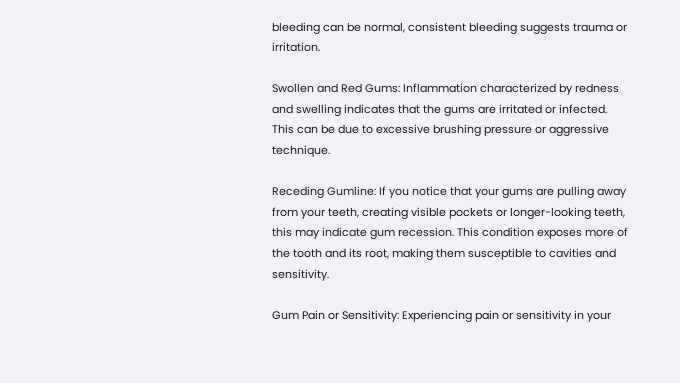bleeding can be normal, consistent bleeding suggests trauma or irritation.

Swollen and Red Gums: Inflammation characterized by redness and swelling indicates that the gums are irritated or infected. This can be due to excessive brushing pressure or aggressive technique.

Receding Gumline: If you notice that your gums are pulling away from your teeth, creating visible pockets or longer-looking teeth, this may indicate gum recession. This condition exposes more of the tooth and its root, making them susceptible to cavities and sensitivity.

Gum Pain or Sensitivity: Experiencing pain or sensitivity in your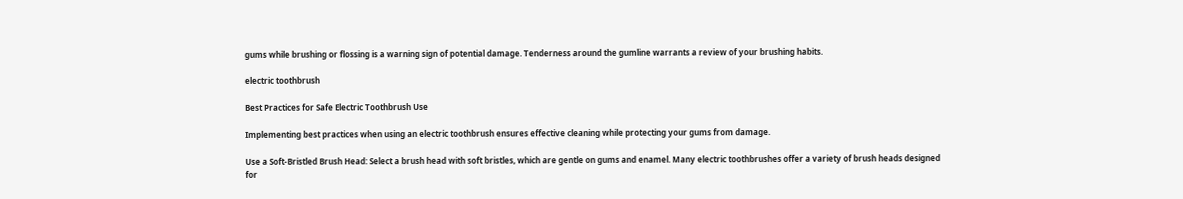gums while brushing or flossing is a warning sign of potential damage. Tenderness around the gumline warrants a review of your brushing habits.

electric toothbrush

Best Practices for Safe Electric Toothbrush Use

Implementing best practices when using an electric toothbrush ensures effective cleaning while protecting your gums from damage.

Use a Soft-Bristled Brush Head: Select a brush head with soft bristles, which are gentle on gums and enamel. Many electric toothbrushes offer a variety of brush heads designed for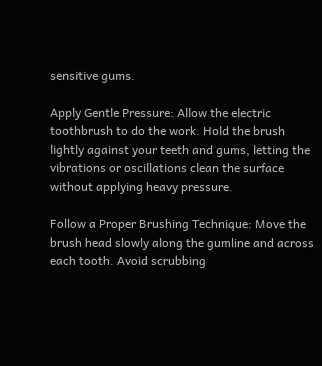sensitive gums.

Apply Gentle Pressure: Allow the electric toothbrush to do the work. Hold the brush lightly against your teeth and gums, letting the vibrations or oscillations clean the surface without applying heavy pressure.

Follow a Proper Brushing Technique: Move the brush head slowly along the gumline and across each tooth. Avoid scrubbing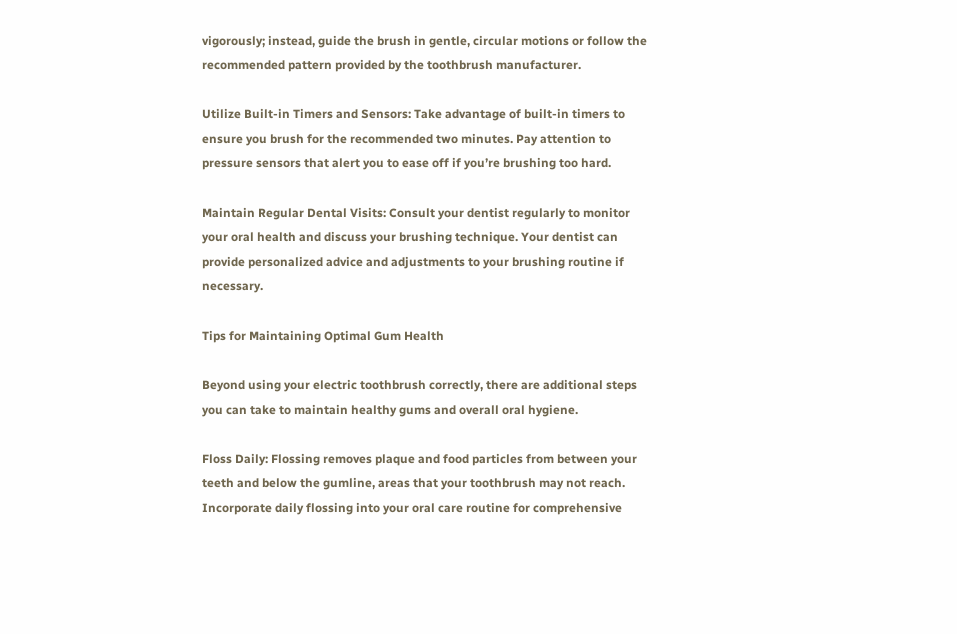vigorously; instead, guide the brush in gentle, circular motions or follow the recommended pattern provided by the toothbrush manufacturer.

Utilize Built-in Timers and Sensors: Take advantage of built-in timers to ensure you brush for the recommended two minutes. Pay attention to pressure sensors that alert you to ease off if you’re brushing too hard.

Maintain Regular Dental Visits: Consult your dentist regularly to monitor your oral health and discuss your brushing technique. Your dentist can provide personalized advice and adjustments to your brushing routine if necessary.

Tips for Maintaining Optimal Gum Health

Beyond using your electric toothbrush correctly, there are additional steps you can take to maintain healthy gums and overall oral hygiene.

Floss Daily: Flossing removes plaque and food particles from between your teeth and below the gumline, areas that your toothbrush may not reach. Incorporate daily flossing into your oral care routine for comprehensive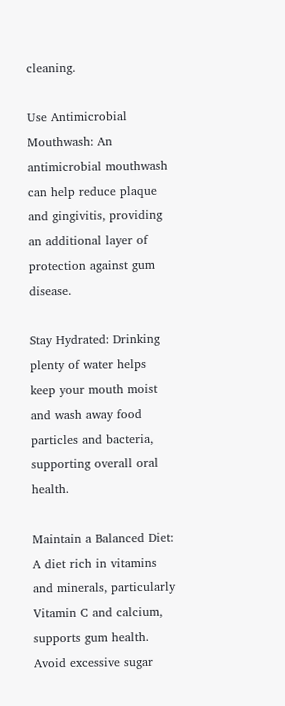cleaning.

Use Antimicrobial Mouthwash: An antimicrobial mouthwash can help reduce plaque and gingivitis, providing an additional layer of protection against gum disease.

Stay Hydrated: Drinking plenty of water helps keep your mouth moist and wash away food particles and bacteria, supporting overall oral health.

Maintain a Balanced Diet: A diet rich in vitamins and minerals, particularly Vitamin C and calcium, supports gum health. Avoid excessive sugar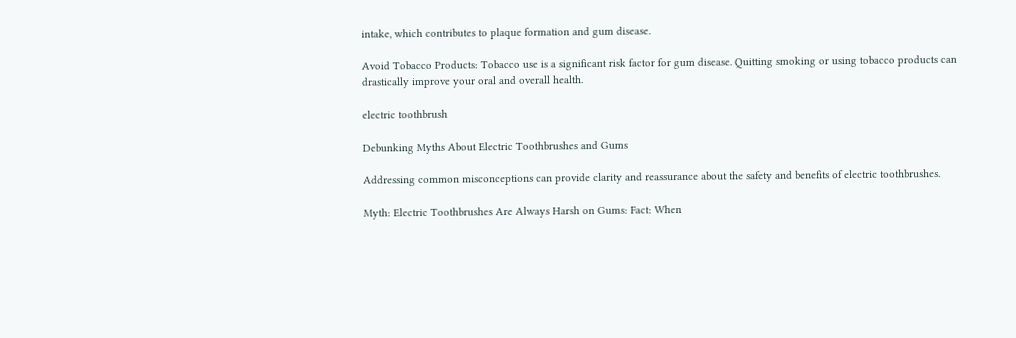intake, which contributes to plaque formation and gum disease.

Avoid Tobacco Products: Tobacco use is a significant risk factor for gum disease. Quitting smoking or using tobacco products can drastically improve your oral and overall health.

electric toothbrush

Debunking Myths About Electric Toothbrushes and Gums

Addressing common misconceptions can provide clarity and reassurance about the safety and benefits of electric toothbrushes.

Myth: Electric Toothbrushes Are Always Harsh on Gums: Fact: When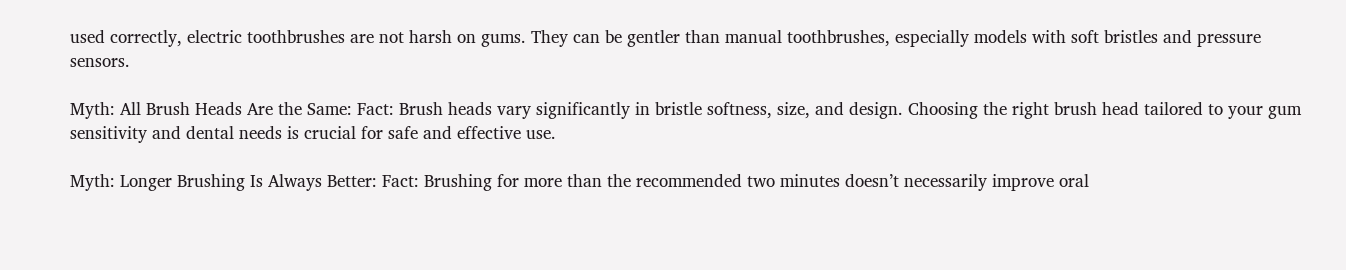used correctly, electric toothbrushes are not harsh on gums. They can be gentler than manual toothbrushes, especially models with soft bristles and pressure sensors.

Myth: All Brush Heads Are the Same: Fact: Brush heads vary significantly in bristle softness, size, and design. Choosing the right brush head tailored to your gum sensitivity and dental needs is crucial for safe and effective use.

Myth: Longer Brushing Is Always Better: Fact: Brushing for more than the recommended two minutes doesn’t necessarily improve oral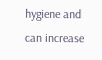hygiene and can increase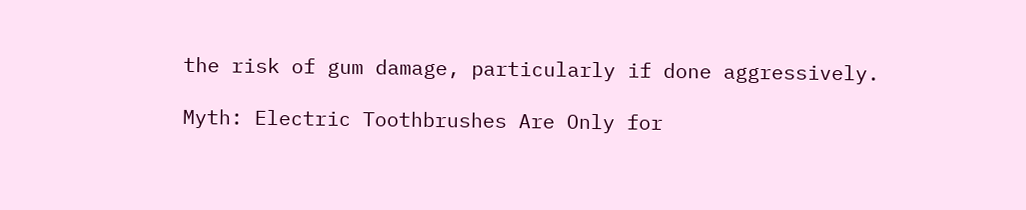the risk of gum damage, particularly if done aggressively.

Myth: Electric Toothbrushes Are Only for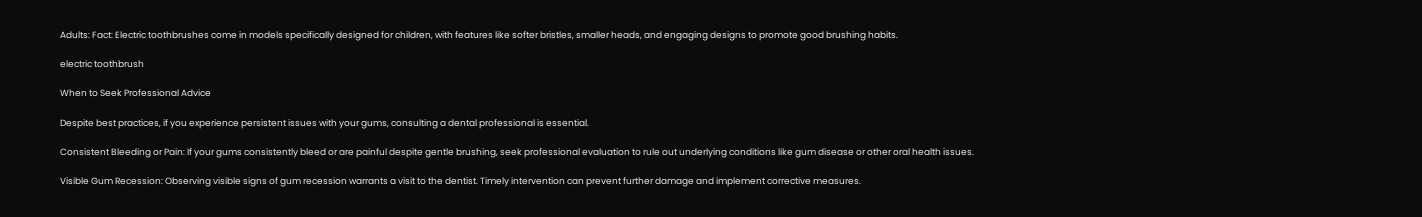Adults: Fact: Electric toothbrushes come in models specifically designed for children, with features like softer bristles, smaller heads, and engaging designs to promote good brushing habits.

electric toothbrush

When to Seek Professional Advice

Despite best practices, if you experience persistent issues with your gums, consulting a dental professional is essential.

Consistent Bleeding or Pain: If your gums consistently bleed or are painful despite gentle brushing, seek professional evaluation to rule out underlying conditions like gum disease or other oral health issues.

Visible Gum Recession: Observing visible signs of gum recession warrants a visit to the dentist. Timely intervention can prevent further damage and implement corrective measures.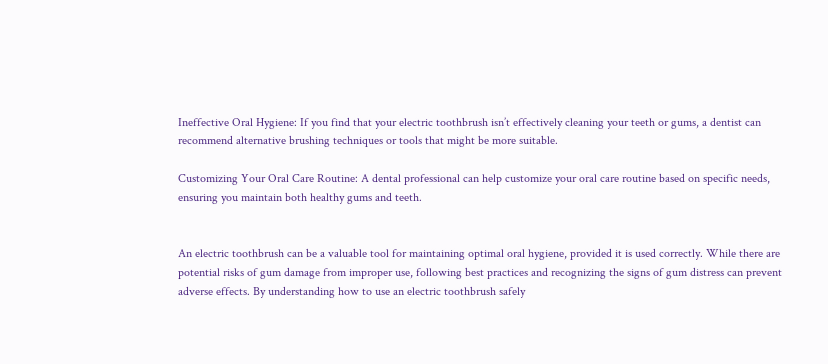Ineffective Oral Hygiene: If you find that your electric toothbrush isn’t effectively cleaning your teeth or gums, a dentist can recommend alternative brushing techniques or tools that might be more suitable.

Customizing Your Oral Care Routine: A dental professional can help customize your oral care routine based on specific needs, ensuring you maintain both healthy gums and teeth.


An electric toothbrush can be a valuable tool for maintaining optimal oral hygiene, provided it is used correctly. While there are potential risks of gum damage from improper use, following best practices and recognizing the signs of gum distress can prevent adverse effects. By understanding how to use an electric toothbrush safely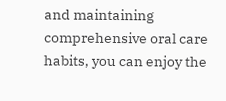and maintaining comprehensive oral care habits, you can enjoy the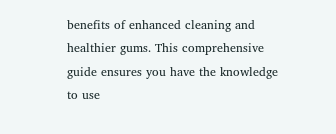benefits of enhanced cleaning and healthier gums. This comprehensive guide ensures you have the knowledge to use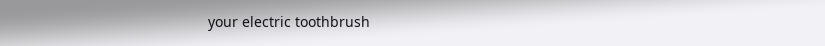your electric toothbrush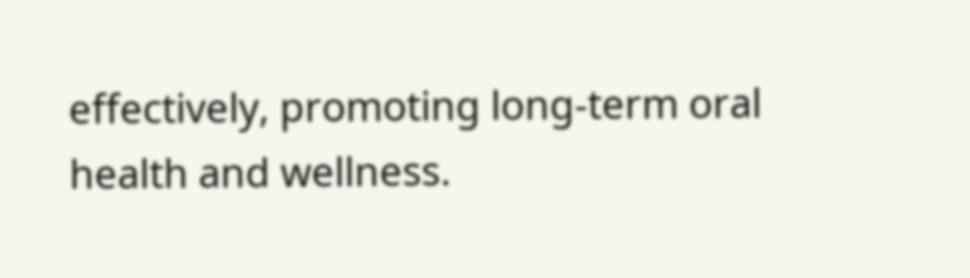effectively, promoting long-term oral health and wellness.